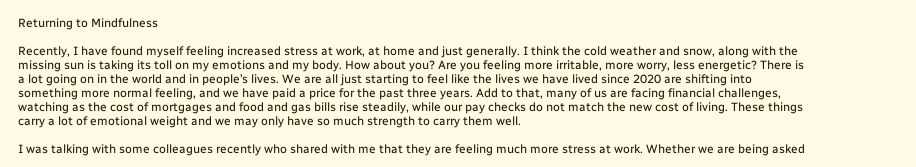Returning to Mindfulness

Recently, I have found myself feeling increased stress at work, at home and just generally. I think the cold weather and snow, along with the missing sun is taking its toll on my emotions and my body. How about you? Are you feeling more irritable, more worry, less energetic? There is a lot going on in the world and in people’s lives. We are all just starting to feel like the lives we have lived since 2020 are shifting into something more normal feeling, and we have paid a price for the past three years. Add to that, many of us are facing financial challenges, watching as the cost of mortgages and food and gas bills rise steadily, while our pay checks do not match the new cost of living. These things carry a lot of emotional weight and we may only have so much strength to carry them well.

I was talking with some colleagues recently who shared with me that they are feeling much more stress at work. Whether we are being asked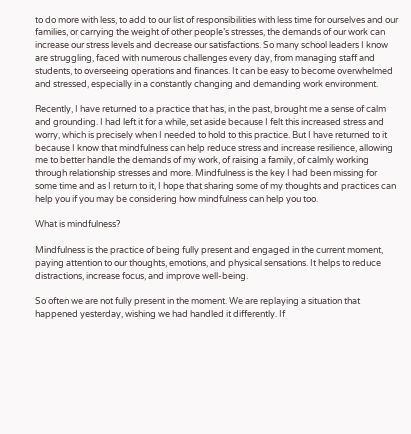to do more with less, to add to our list of responsibilities with less time for ourselves and our families, or carrying the weight of other people’s stresses, the demands of our work can increase our stress levels and decrease our satisfactions. So many school leaders I know are struggling, faced with numerous challenges every day, from managing staff and students, to overseeing operations and finances. It can be easy to become overwhelmed and stressed, especially in a constantly changing and demanding work environment.

Recently, I have returned to a practice that has, in the past, brought me a sense of calm and grounding. I had left it for a while, set aside because I felt this increased stress and worry, which is precisely when I needed to hold to this practice. But I have returned to it because I know that mindfulness can help reduce stress and increase resilience, allowing me to better handle the demands of my work, of raising a family, of calmly working through relationship stresses and more. Mindfulness is the key I had been missing for some time and as I return to it, I hope that sharing some of my thoughts and practices can help you if you may be considering how mindfulness can help you too.

What is mindfulness?

Mindfulness is the practice of being fully present and engaged in the current moment, paying attention to our thoughts, emotions, and physical sensations. It helps to reduce distractions, increase focus, and improve well-being.

So often we are not fully present in the moment. We are replaying a situation that happened yesterday, wishing we had handled it differently. If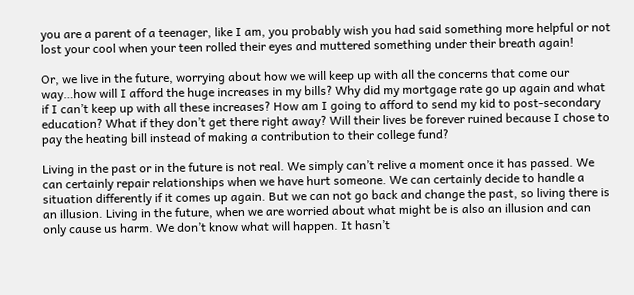you are a parent of a teenager, like I am, you probably wish you had said something more helpful or not lost your cool when your teen rolled their eyes and muttered something under their breath again!

Or, we live in the future, worrying about how we will keep up with all the concerns that come our way…how will I afford the huge increases in my bills? Why did my mortgage rate go up again and what if I can’t keep up with all these increases? How am I going to afford to send my kid to post-secondary education? What if they don’t get there right away? Will their lives be forever ruined because I chose to pay the heating bill instead of making a contribution to their college fund?

Living in the past or in the future is not real. We simply can’t relive a moment once it has passed. We can certainly repair relationships when we have hurt someone. We can certainly decide to handle a situation differently if it comes up again. But we can not go back and change the past, so living there is an illusion. Living in the future, when we are worried about what might be is also an illusion and can only cause us harm. We don’t know what will happen. It hasn’t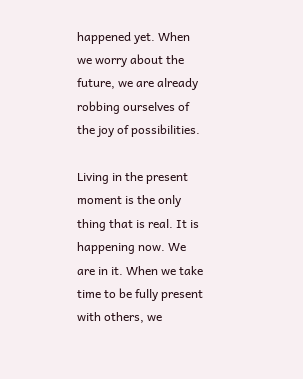happened yet. When we worry about the future, we are already robbing ourselves of the joy of possibilities.

Living in the present moment is the only thing that is real. It is happening now. We are in it. When we take time to be fully present with others, we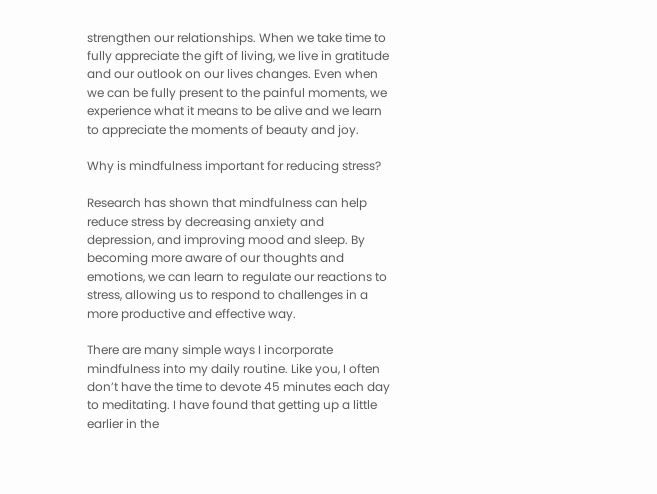strengthen our relationships. When we take time to fully appreciate the gift of living, we live in gratitude and our outlook on our lives changes. Even when we can be fully present to the painful moments, we experience what it means to be alive and we learn to appreciate the moments of beauty and joy.

Why is mindfulness important for reducing stress?

Research has shown that mindfulness can help reduce stress by decreasing anxiety and depression, and improving mood and sleep. By becoming more aware of our thoughts and emotions, we can learn to regulate our reactions to stress, allowing us to respond to challenges in a more productive and effective way.

There are many simple ways I incorporate mindfulness into my daily routine. Like you, I often don’t have the time to devote 45 minutes each day to meditating. I have found that getting up a little earlier in the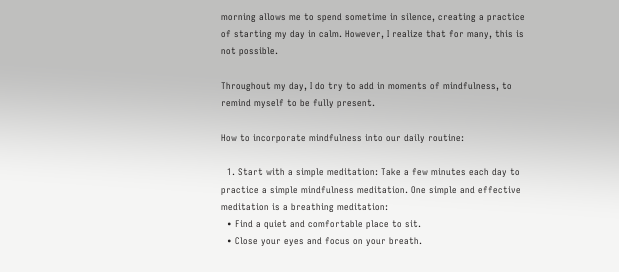morning allows me to spend sometime in silence, creating a practice of starting my day in calm. However, I realize that for many, this is not possible.

Throughout my day, I do try to add in moments of mindfulness, to remind myself to be fully present.

How to incorporate mindfulness into our daily routine:

  1. Start with a simple meditation: Take a few minutes each day to practice a simple mindfulness meditation. One simple and effective meditation is a breathing meditation:
  • Find a quiet and comfortable place to sit.
  • Close your eyes and focus on your breath.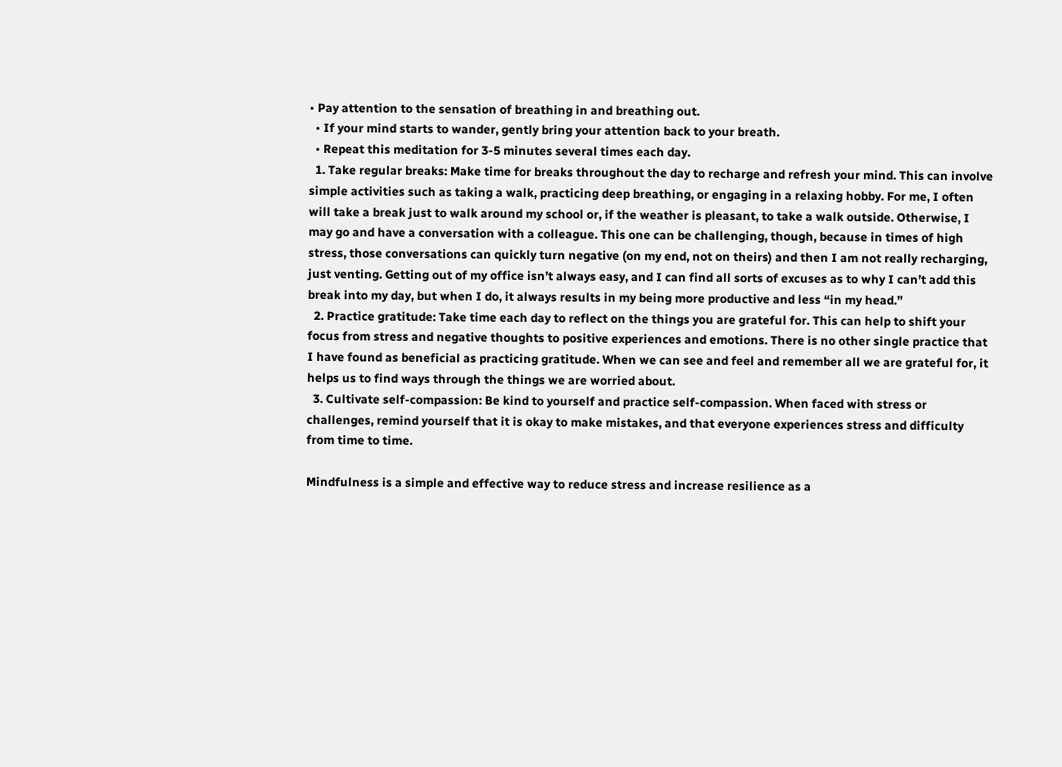• Pay attention to the sensation of breathing in and breathing out.
  • If your mind starts to wander, gently bring your attention back to your breath.
  • Repeat this meditation for 3-5 minutes several times each day.
  1. Take regular breaks: Make time for breaks throughout the day to recharge and refresh your mind. This can involve simple activities such as taking a walk, practicing deep breathing, or engaging in a relaxing hobby. For me, I often will take a break just to walk around my school or, if the weather is pleasant, to take a walk outside. Otherwise, I may go and have a conversation with a colleague. This one can be challenging, though, because in times of high stress, those conversations can quickly turn negative (on my end, not on theirs) and then I am not really recharging, just venting. Getting out of my office isn’t always easy, and I can find all sorts of excuses as to why I can’t add this break into my day, but when I do, it always results in my being more productive and less “in my head.”
  2. Practice gratitude: Take time each day to reflect on the things you are grateful for. This can help to shift your focus from stress and negative thoughts to positive experiences and emotions. There is no other single practice that I have found as beneficial as practicing gratitude. When we can see and feel and remember all we are grateful for, it helps us to find ways through the things we are worried about.
  3. Cultivate self-compassion: Be kind to yourself and practice self-compassion. When faced with stress or challenges, remind yourself that it is okay to make mistakes, and that everyone experiences stress and difficulty from time to time.

Mindfulness is a simple and effective way to reduce stress and increase resilience as a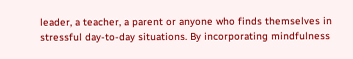leader, a teacher, a parent or anyone who finds themselves in stressful day-to-day situations. By incorporating mindfulness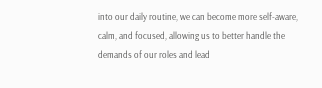into our daily routine, we can become more self-aware, calm, and focused, allowing us to better handle the demands of our roles and lead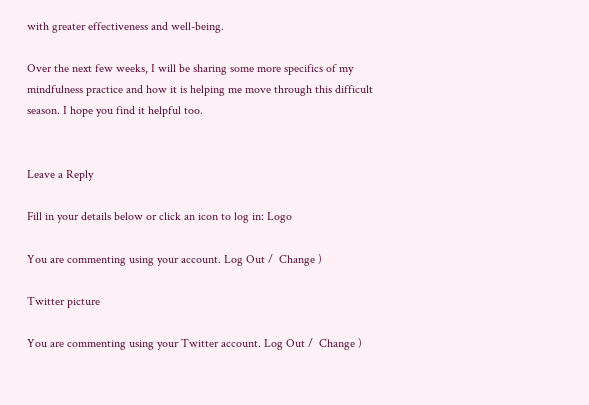with greater effectiveness and well-being.

Over the next few weeks, I will be sharing some more specifics of my mindfulness practice and how it is helping me move through this difficult season. I hope you find it helpful too.


Leave a Reply

Fill in your details below or click an icon to log in: Logo

You are commenting using your account. Log Out /  Change )

Twitter picture

You are commenting using your Twitter account. Log Out /  Change )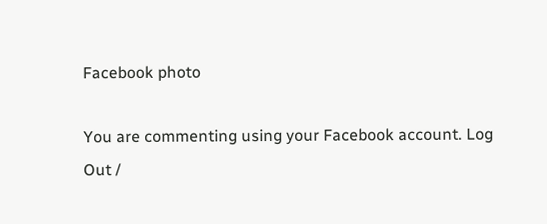Facebook photo

You are commenting using your Facebook account. Log Out /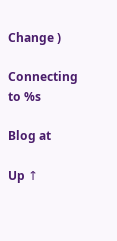Change )

Connecting to %s

Blog at

Up ↑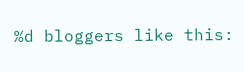%d bloggers like this: